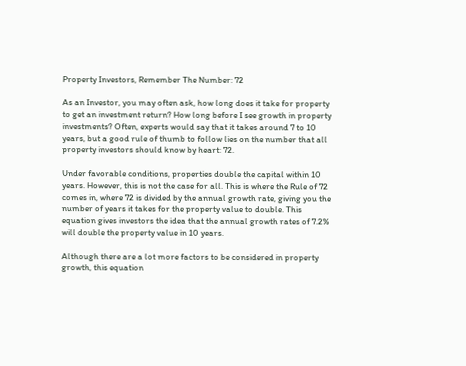Property Investors, Remember The Number: 72

As an Investor, you may often ask, how long does it take for property to get an investment return? How long before I see growth in property investments? Often, experts would say that it takes around 7 to 10 years, but a good rule of thumb to follow lies on the number that all property investors should know by heart: 72.

Under favorable conditions, properties double the capital within 10 years. However, this is not the case for all. This is where the Rule of 72 comes in, where 72 is divided by the annual growth rate, giving you the number of years it takes for the property value to double. This equation gives investors the idea that the annual growth rates of 7.2% will double the property value in 10 years.

Although there are a lot more factors to be considered in property growth, this equation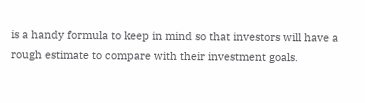is a handy formula to keep in mind so that investors will have a rough estimate to compare with their investment goals.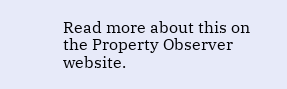Read more about this on the Property Observer website.